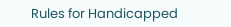Rules for Handicapped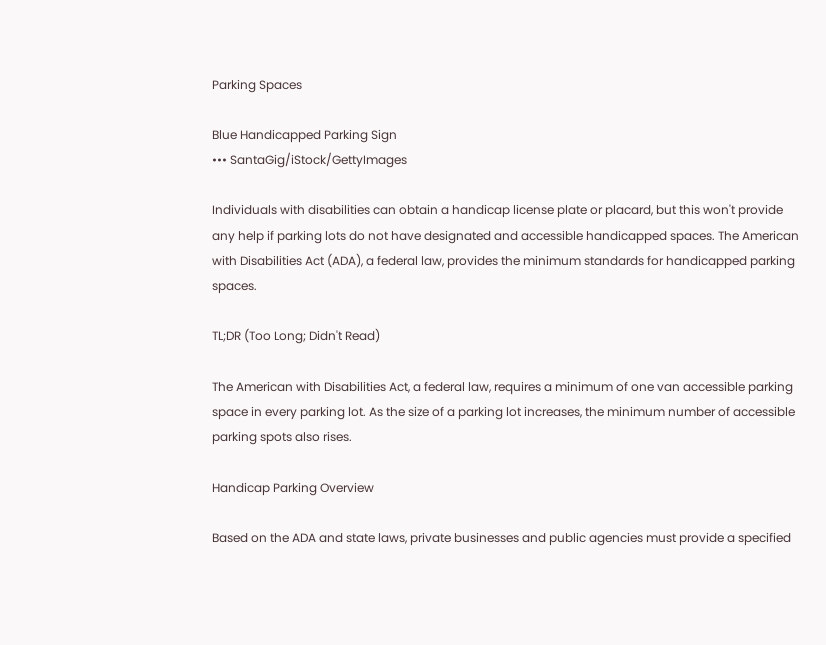Parking Spaces

Blue Handicapped Parking Sign
••• SantaGig/iStock/GettyImages

Individuals with disabilities can obtain a handicap license plate or placard, but this won't provide any help if parking lots do not have designated and accessible handicapped spaces. The American with Disabilities Act (ADA), a federal law, provides the minimum standards for handicapped parking spaces.

TL;DR (Too Long; Didn't Read)

The American with Disabilities Act, a federal law, requires a minimum of one van accessible parking space in every parking lot. As the size of a parking lot increases, the minimum number of accessible parking spots also rises.

Handicap Parking Overview

Based on the ADA and state laws, private businesses and public agencies must provide a specified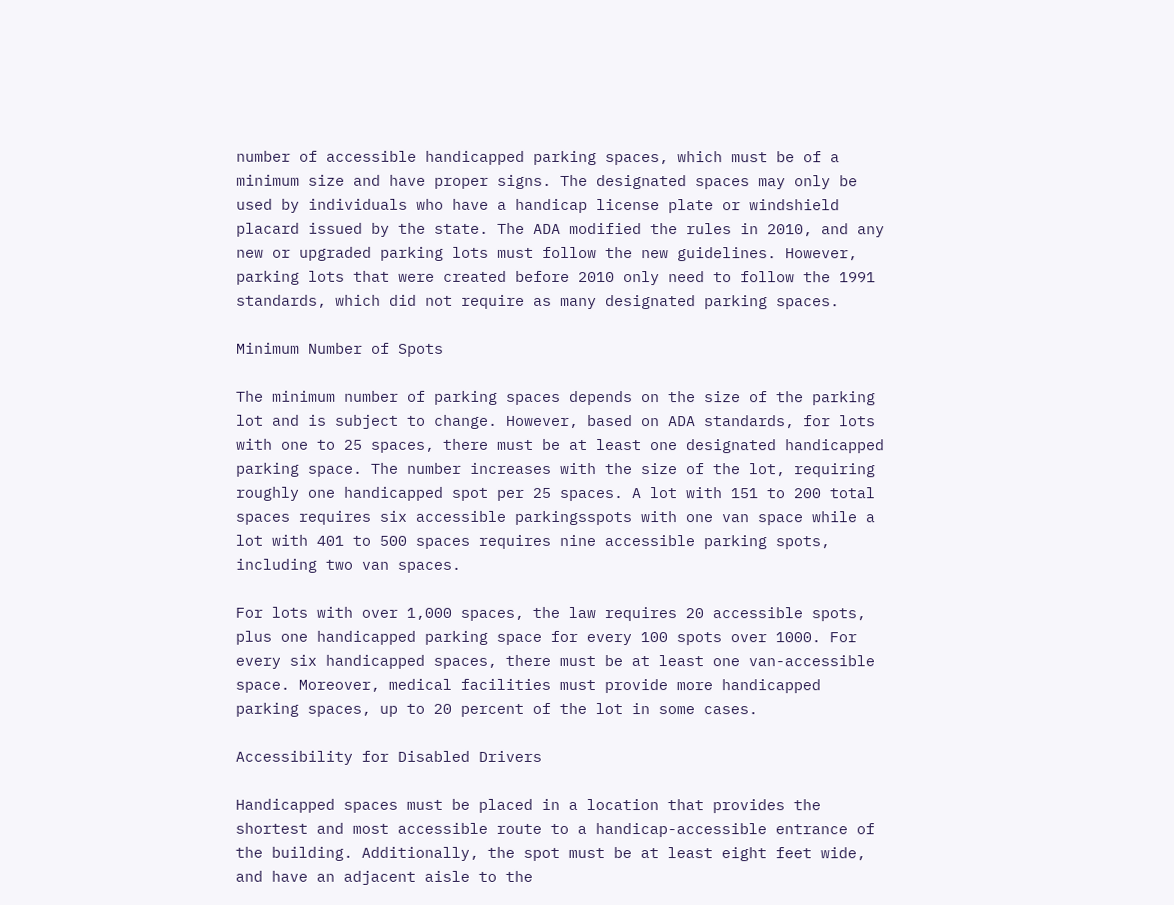number of accessible handicapped parking spaces, which must be of a minimum size and have proper signs. The designated spaces may only be used by individuals who have a handicap license plate or windshield placard issued by the state. The ADA modified the rules in 2010, and any new or upgraded parking lots must follow the new guidelines. However, parking lots that were created before 2010 only need to follow the 1991 standards, which did not require as many designated parking spaces.

Minimum Number of Spots

The minimum number of parking spaces depends on the size of the parking lot and is subject to change. However, based on ADA standards, for lots with one to 25 spaces, there must be at least one designated handicapped parking space. The number increases with the size of the lot, requiring roughly one handicapped spot per 25 spaces. A lot with 151 to 200 total spaces requires six accessible parkingsspots with one van space while a lot with 401 to 500 spaces requires nine accessible parking spots, including two van spaces.

For lots with over 1,000 spaces, the law requires 20 accessible spots, plus one handicapped parking space for every 100 spots over 1000. For every six handicapped spaces, there must be at least one van-accessible space. Moreover, medical facilities must provide more handicapped parking spaces, up to 20 percent of the lot in some cases.

Accessibility for Disabled Drivers

Handicapped spaces must be placed in a location that provides the shortest and most accessible route to a handicap-accessible entrance of the building. Additionally, the spot must be at least eight feet wide, and have an adjacent aisle to the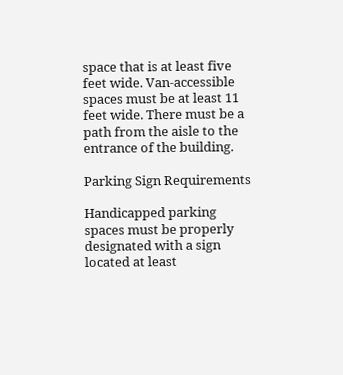space that is at least five feet wide. Van-accessible spaces must be at least 11 feet wide. There must be a path from the aisle to the entrance of the building.

Parking Sign Requirements

Handicapped parking spaces must be properly designated with a sign located at least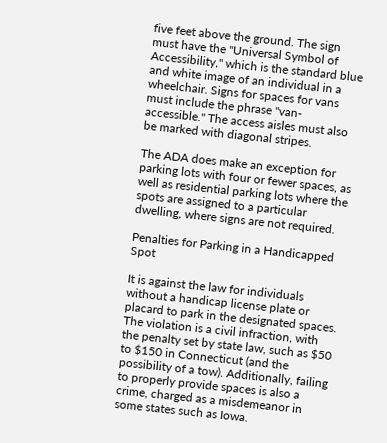five feet above the ground. The sign must have the "Universal Symbol of Accessibility," which is the standard blue and white image of an individual in a wheelchair. Signs for spaces for vans must include the phrase "van-accessible." The access aisles must also be marked with diagonal stripes.

The ADA does make an exception for parking lots with four or fewer spaces, as well as residential parking lots where the spots are assigned to a particular dwelling, where signs are not required.

Penalties for Parking in a Handicapped Spot

It is against the law for individuals without a handicap license plate or placard to park in the designated spaces. The violation is a civil infraction, with the penalty set by state law, such as $50 to $150 in Connecticut (and the possibility of a tow). Additionally, failing to properly provide spaces is also a crime, charged as a misdemeanor in some states such as Iowa.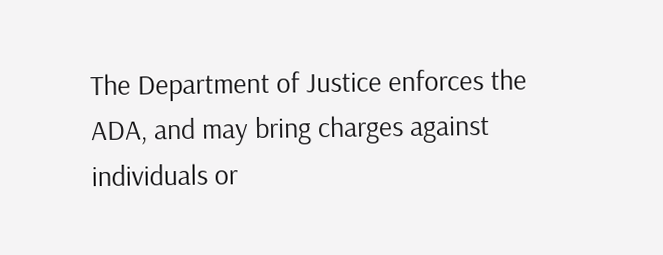The Department of Justice enforces the ADA, and may bring charges against individuals or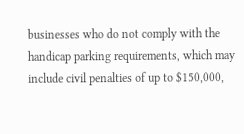businesses who do not comply with the handicap parking requirements, which may include civil penalties of up to $150,000,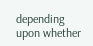depending upon whether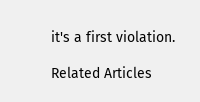it's a first violation.

Related Articles